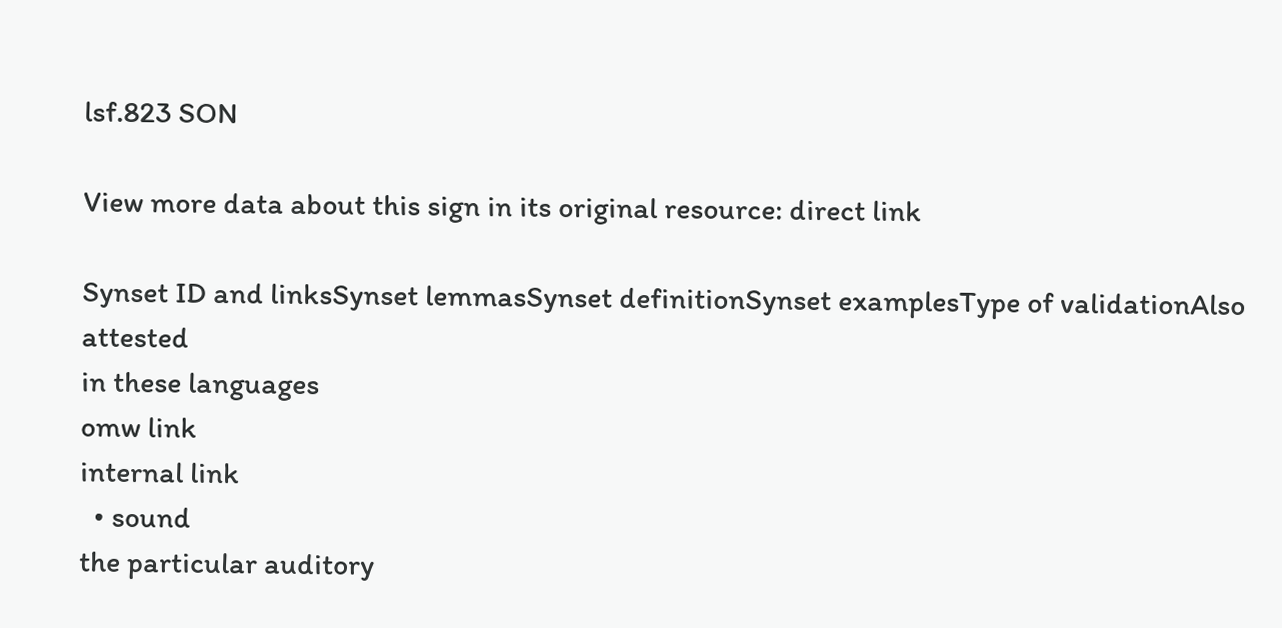lsf.823 SON

View more data about this sign in its original resource: direct link

Synset ID and linksSynset lemmasSynset definitionSynset examplesType of validationAlso attested
in these languages
omw link
internal link
  • sound
the particular auditory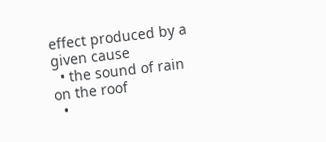effect produced by a given cause
  • the sound of rain on the roof
  •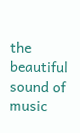the beautiful sound of music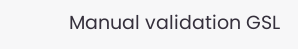Manual validation GSL